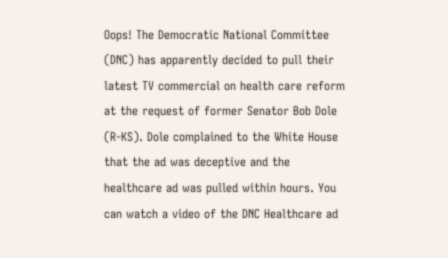Oops! The Democratic National Committee (DNC) has apparently decided to pull their latest TV commercial on health care reform at the request of former Senator Bob Dole (R-KS). Dole complained to the White House that the ad was deceptive and the healthcare ad was pulled within hours. You can watch a video of the DNC Healthcare ad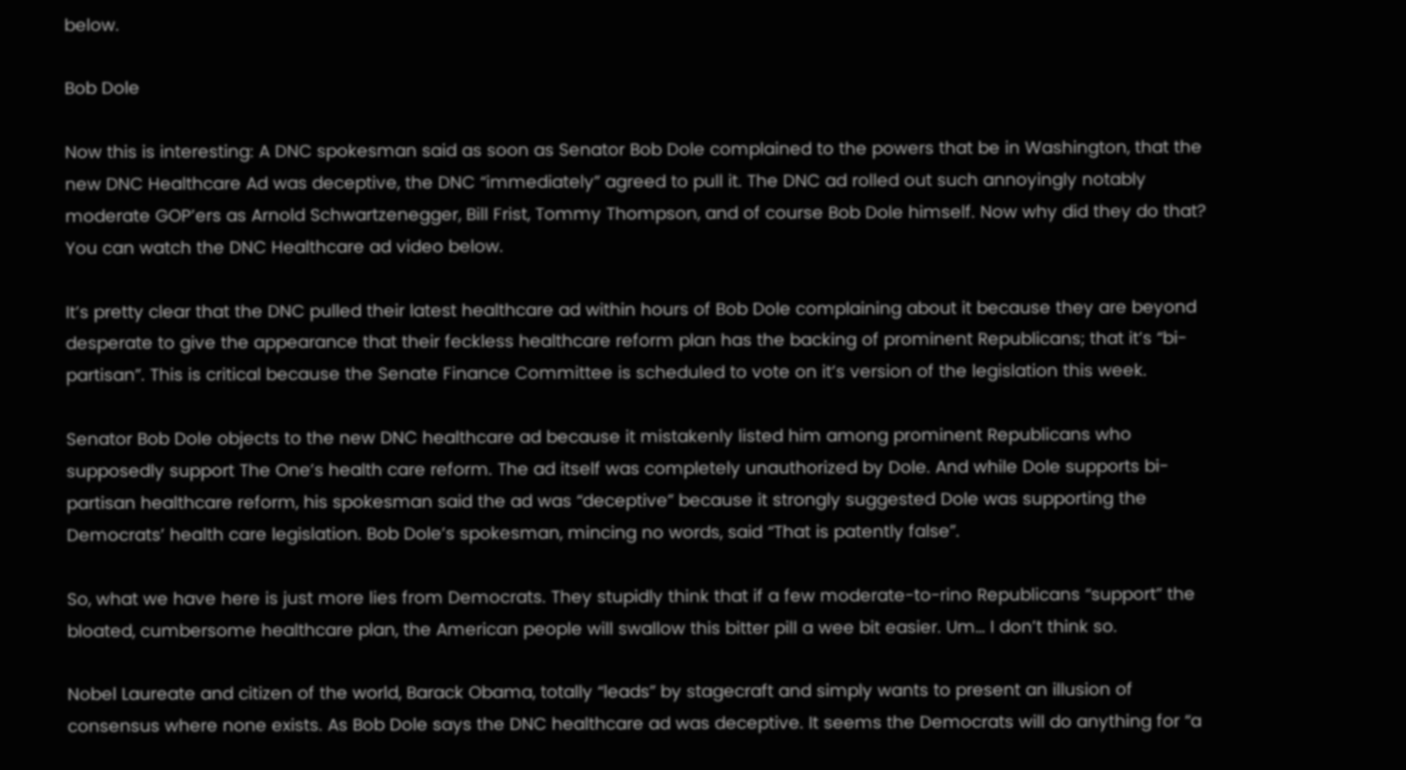below.

Bob Dole

Now this is interesting: A DNC spokesman said as soon as Senator Bob Dole complained to the powers that be in Washington, that the new DNC Healthcare Ad was deceptive, the DNC “immediately” agreed to pull it. The DNC ad rolled out such annoyingly notably moderate GOP’ers as Arnold Schwartzenegger, Bill Frist, Tommy Thompson, and of course Bob Dole himself. Now why did they do that? You can watch the DNC Healthcare ad video below.

It’s pretty clear that the DNC pulled their latest healthcare ad within hours of Bob Dole complaining about it because they are beyond desperate to give the appearance that their feckless healthcare reform plan has the backing of prominent Republicans; that it’s “bi-partisan”. This is critical because the Senate Finance Committee is scheduled to vote on it’s version of the legislation this week.

Senator Bob Dole objects to the new DNC healthcare ad because it mistakenly listed him among prominent Republicans who supposedly support The One’s health care reform. The ad itself was completely unauthorized by Dole. And while Dole supports bi-partisan healthcare reform, his spokesman said the ad was “deceptive” because it strongly suggested Dole was supporting the Democrats’ health care legislation. Bob Dole’s spokesman, mincing no words, said “That is patently false”.

So, what we have here is just more lies from Democrats. They stupidly think that if a few moderate-to-rino Republicans “support” the bloated, cumbersome healthcare plan, the American people will swallow this bitter pill a wee bit easier. Um… I don’t think so.

Nobel Laureate and citizen of the world, Barack Obama, totally “leads” by stagecraft and simply wants to present an illusion of consensus where none exists. As Bob Dole says the DNC healthcare ad was deceptive. It seems the Democrats will do anything for “a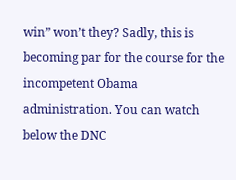win” won’t they? Sadly, this is becoming par for the course for the incompetent Obama administration. You can watch below the DNC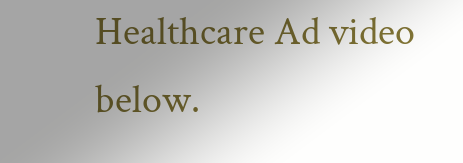Healthcare Ad video below.